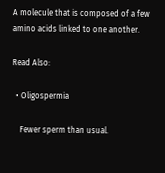A molecule that is composed of a few amino acids linked to one another.

Read Also:

  • Oligospermia

    Fewer sperm than usual.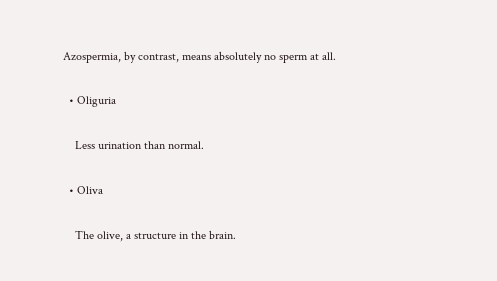Azospermia, by contrast, means absolutely no sperm at all.

  • Oliguria

    Less urination than normal.

  • Oliva

    The olive, a structure in the brain.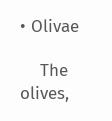• Olivae

    The olives,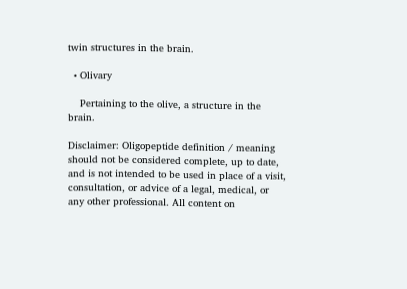twin structures in the brain.

  • Olivary

    Pertaining to the olive, a structure in the brain.

Disclaimer: Oligopeptide definition / meaning should not be considered complete, up to date, and is not intended to be used in place of a visit, consultation, or advice of a legal, medical, or any other professional. All content on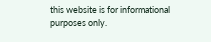this website is for informational purposes only.